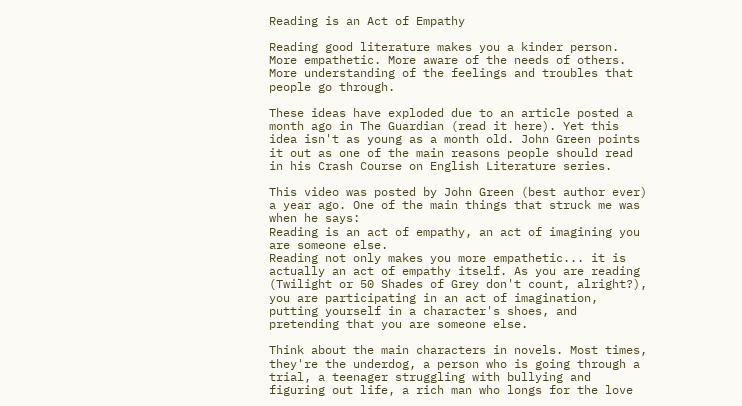Reading is an Act of Empathy

Reading good literature makes you a kinder person. More empathetic. More aware of the needs of others. More understanding of the feelings and troubles that people go through.

These ideas have exploded due to an article posted a month ago in The Guardian (read it here). Yet this idea isn't as young as a month old. John Green points it out as one of the main reasons people should read in his Crash Course on English Literature series.

This video was posted by John Green (best author ever) a year ago. One of the main things that struck me was when he says:
Reading is an act of empathy, an act of imagining you are someone else.
Reading not only makes you more empathetic... it is actually an act of empathy itself. As you are reading (Twilight or 50 Shades of Grey don't count, alright?), you are participating in an act of imagination, putting yourself in a character's shoes, and pretending that you are someone else.

Think about the main characters in novels. Most times, they're the underdog, a person who is going through a trial, a teenager struggling with bullying and figuring out life, a rich man who longs for the love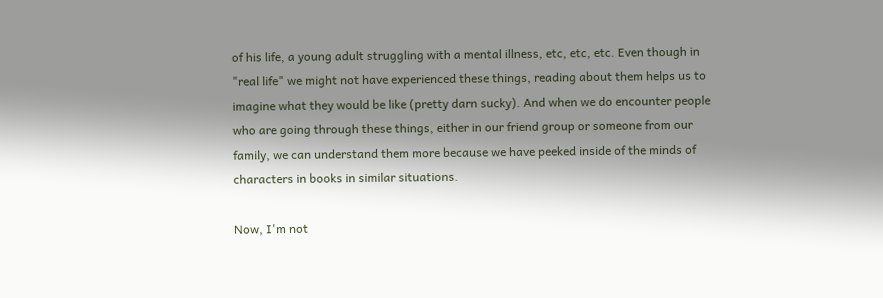of his life, a young adult struggling with a mental illness, etc, etc, etc. Even though in "real life" we might not have experienced these things, reading about them helps us to imagine what they would be like (pretty darn sucky). And when we do encounter people who are going through these things, either in our friend group or someone from our family, we can understand them more because we have peeked inside of the minds of characters in books in similar situations.

Now, I'm not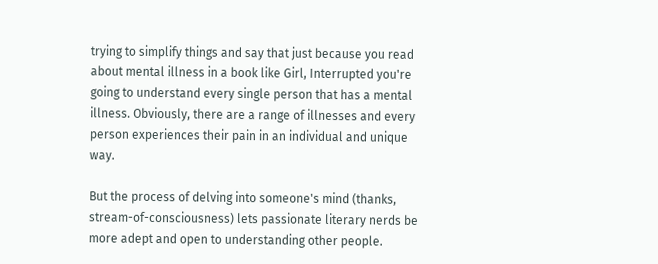trying to simplify things and say that just because you read about mental illness in a book like Girl, Interrupted you're going to understand every single person that has a mental illness. Obviously, there are a range of illnesses and every person experiences their pain in an individual and unique way.

But the process of delving into someone's mind (thanks, stream-of-consciousness) lets passionate literary nerds be more adept and open to understanding other people.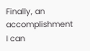Finally, an accomplishment I can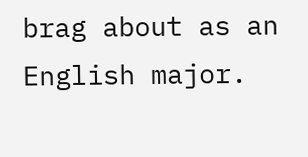brag about as an English major.